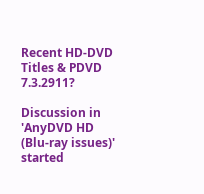Recent HD-DVD Titles & PDVD 7.3.2911?

Discussion in 'AnyDVD HD (Blu-ray issues)' started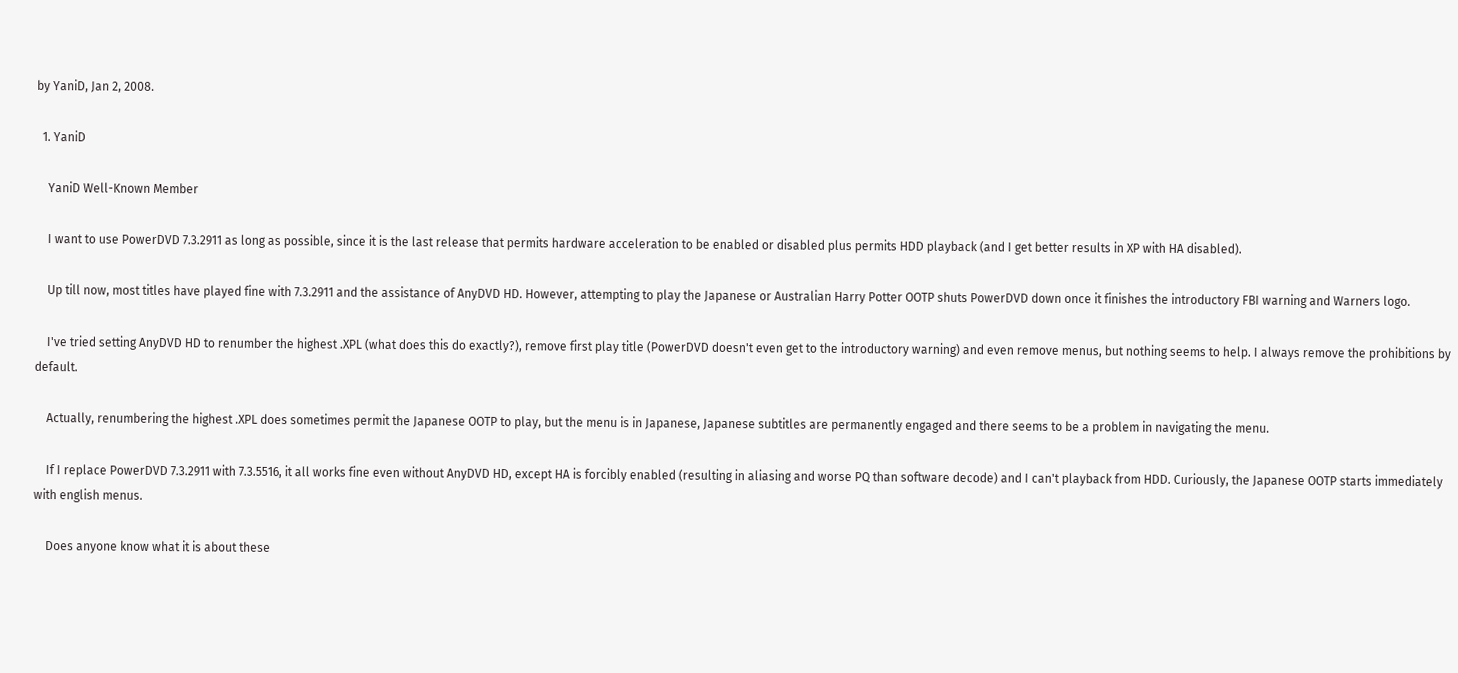by YaniD, Jan 2, 2008.

  1. YaniD

    YaniD Well-Known Member

    I want to use PowerDVD 7.3.2911 as long as possible, since it is the last release that permits hardware acceleration to be enabled or disabled plus permits HDD playback (and I get better results in XP with HA disabled).

    Up till now, most titles have played fine with 7.3.2911 and the assistance of AnyDVD HD. However, attempting to play the Japanese or Australian Harry Potter OOTP shuts PowerDVD down once it finishes the introductory FBI warning and Warners logo.

    I've tried setting AnyDVD HD to renumber the highest .XPL (what does this do exactly?), remove first play title (PowerDVD doesn't even get to the introductory warning) and even remove menus, but nothing seems to help. I always remove the prohibitions by default.

    Actually, renumbering the highest .XPL does sometimes permit the Japanese OOTP to play, but the menu is in Japanese, Japanese subtitles are permanently engaged and there seems to be a problem in navigating the menu.

    If I replace PowerDVD 7.3.2911 with 7.3.5516, it all works fine even without AnyDVD HD, except HA is forcibly enabled (resulting in aliasing and worse PQ than software decode) and I can't playback from HDD. Curiously, the Japanese OOTP starts immediately with english menus.

    Does anyone know what it is about these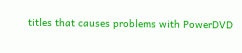titles that causes problems with PowerDVD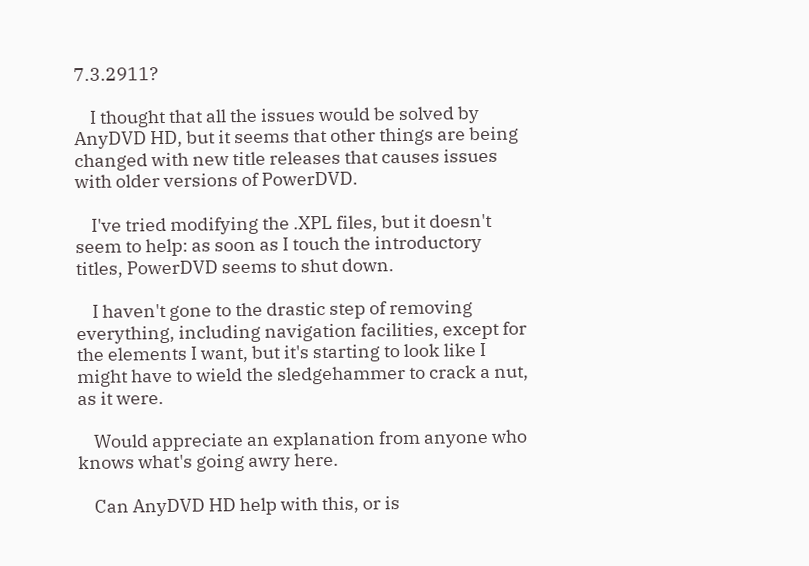7.3.2911?

    I thought that all the issues would be solved by AnyDVD HD, but it seems that other things are being changed with new title releases that causes issues with older versions of PowerDVD.

    I've tried modifying the .XPL files, but it doesn't seem to help: as soon as I touch the introductory titles, PowerDVD seems to shut down.

    I haven't gone to the drastic step of removing everything, including navigation facilities, except for the elements I want, but it's starting to look like I might have to wield the sledgehammer to crack a nut, as it were.

    Would appreciate an explanation from anyone who knows what's going awry here.

    Can AnyDVD HD help with this, or is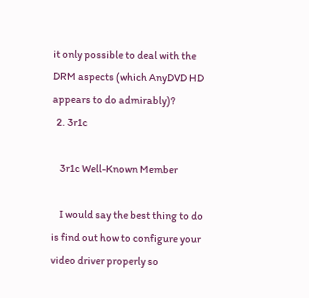it only possible to deal with the DRM aspects (which AnyDVD HD appears to do admirably)?
  2. 3r1c

    3r1c Well-Known Member

    I would say the best thing to do is find out how to configure your video driver properly so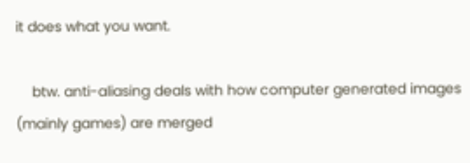it does what you want.

    btw. anti-aliasing deals with how computer generated images (mainly games) are merged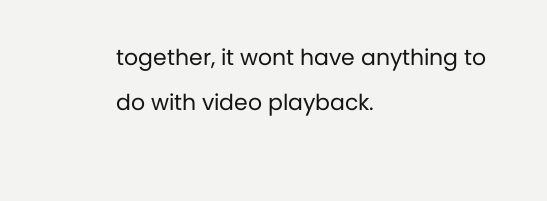together, it wont have anything to do with video playback.